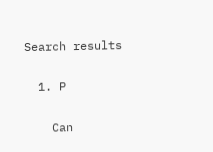Search results

  1. P

    Can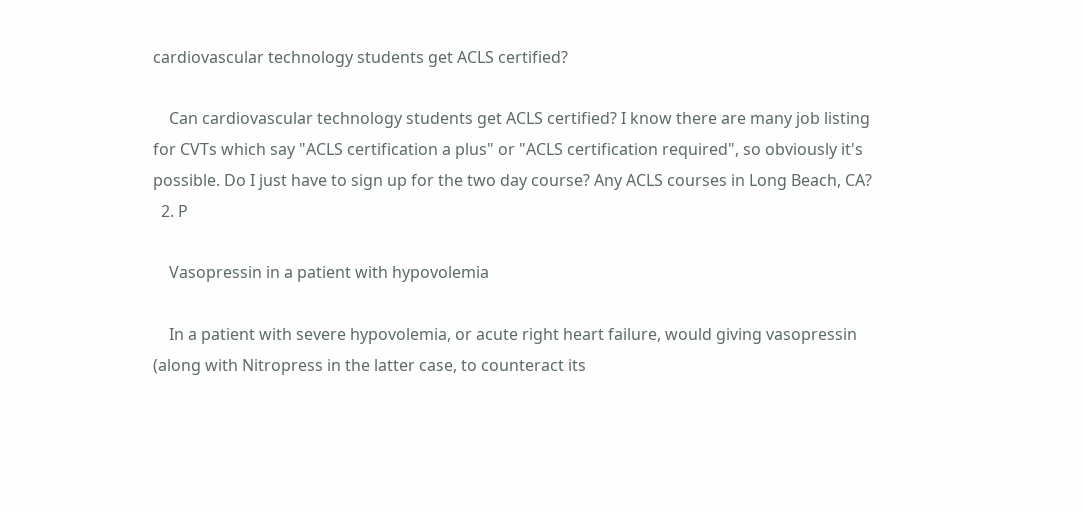cardiovascular technology students get ACLS certified?

    Can cardiovascular technology students get ACLS certified? I know there are many job listing for CVTs which say "ACLS certification a plus" or "ACLS certification required", so obviously it's possible. Do I just have to sign up for the two day course? Any ACLS courses in Long Beach, CA?
  2. P

    Vasopressin in a patient with hypovolemia

    In a patient with severe hypovolemia, or acute right heart failure, would giving vasopressin (along with Nitropress in the latter case, to counteract its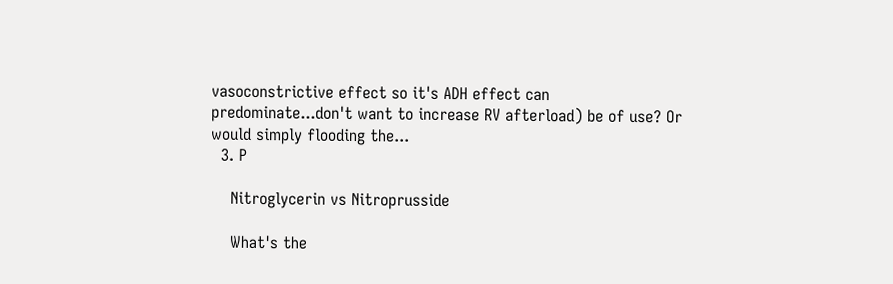vasoconstrictive effect so it's ADH effect can predominate...don't want to increase RV afterload) be of use? Or would simply flooding the...
  3. P

    Nitroglycerin vs Nitroprusside

    What's the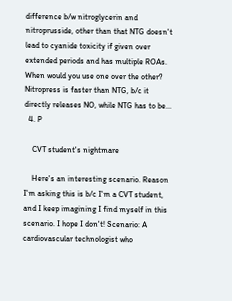difference b/w nitroglycerin and nitroprusside, other than that NTG doesn't lead to cyanide toxicity if given over extended periods and has multiple ROAs. When would you use one over the other? Nitropress is faster than NTG, b/c it directly releases NO, while NTG has to be...
  4. P

    CVT student's nightmare

    Here's an interesting scenario. Reason I'm asking this is b/c I'm a CVT student, and I keep imagining I find myself in this scenario. I hope I don't! Scenario: A cardiovascular technologist who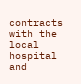contracts with the local hospital and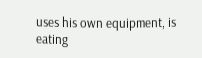uses his own equipment, is eating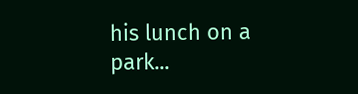his lunch on a park...